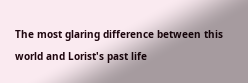The most glaring difference between this world and Lorist's past life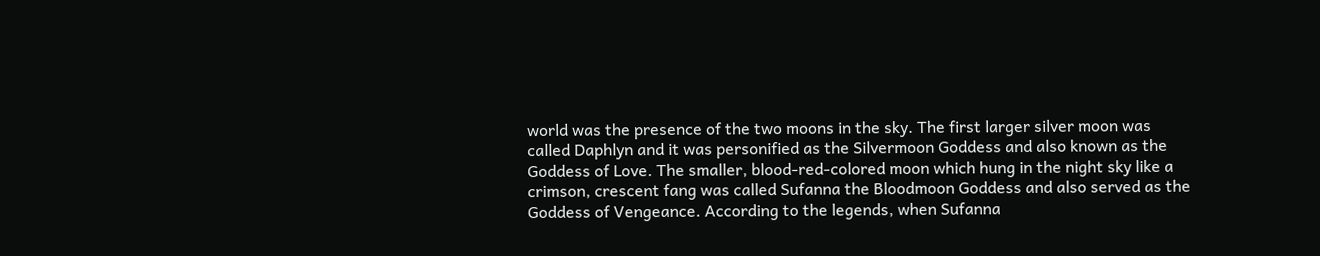world was the presence of the two moons in the sky. The first larger silver moon was called Daphlyn and it was personified as the Silvermoon Goddess and also known as the Goddess of Love. The smaller, blood-red-colored moon which hung in the night sky like a crimson, crescent fang was called Sufanna the Bloodmoon Goddess and also served as the Goddess of Vengeance. According to the legends, when Sufanna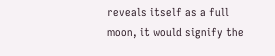reveals itself as a full moon, it would signify the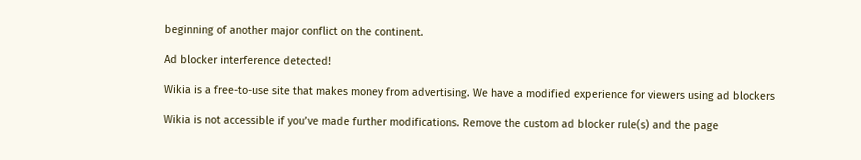beginning of another major conflict on the continent.

Ad blocker interference detected!

Wikia is a free-to-use site that makes money from advertising. We have a modified experience for viewers using ad blockers

Wikia is not accessible if you’ve made further modifications. Remove the custom ad blocker rule(s) and the page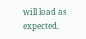will load as expected.